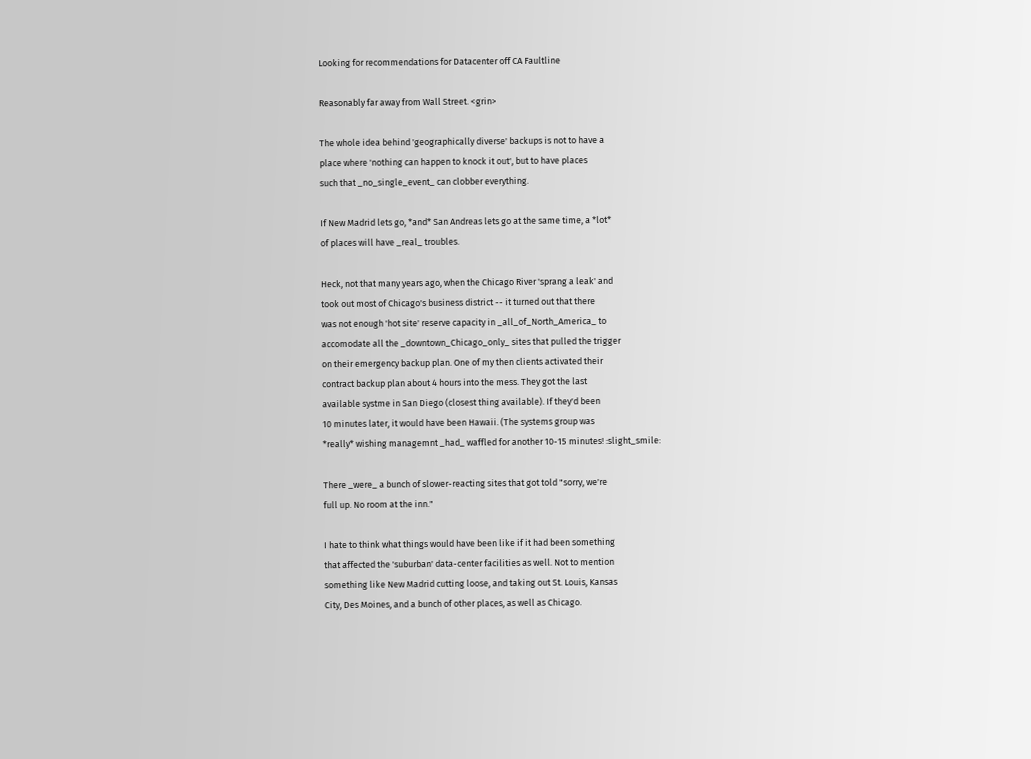Looking for recommendations for Datacenter off CA Faultline

Reasonably far away from Wall Street. <grin>

The whole idea behind 'geographically diverse' backups is not to have a
place where 'nothing can happen to knock it out', but to have places
such that _no_single_event_ can clobber everything.

If New Madrid lets go, *and* San Andreas lets go at the same time, a *lot*
of places will have _real_ troubles.

Heck, not that many years ago, when the Chicago River 'sprang a leak' and
took out most of Chicago's business district -- it turned out that there
was not enough 'hot site' reserve capacity in _all_of_North_America_ to
accomodate all the _downtown_Chicago_only_ sites that pulled the trigger
on their emergency backup plan. One of my then clients activated their
contract backup plan about 4 hours into the mess. They got the last
available systme in San Diego (closest thing available). If they'd been
10 minutes later, it would have been Hawaii. (The systems group was
*really* wishing managemnt _had_ waffled for another 10-15 minutes! :slight_smile:

There _were_ a bunch of slower-reacting sites that got told "sorry, we're
full up. No room at the inn."

I hate to think what things would have been like if it had been something
that affected the 'suburban' data-center facilities as well. Not to mention
something like New Madrid cutting loose, and taking out St. Louis, Kansas
City, Des Moines, and a bunch of other places, as well as Chicago.